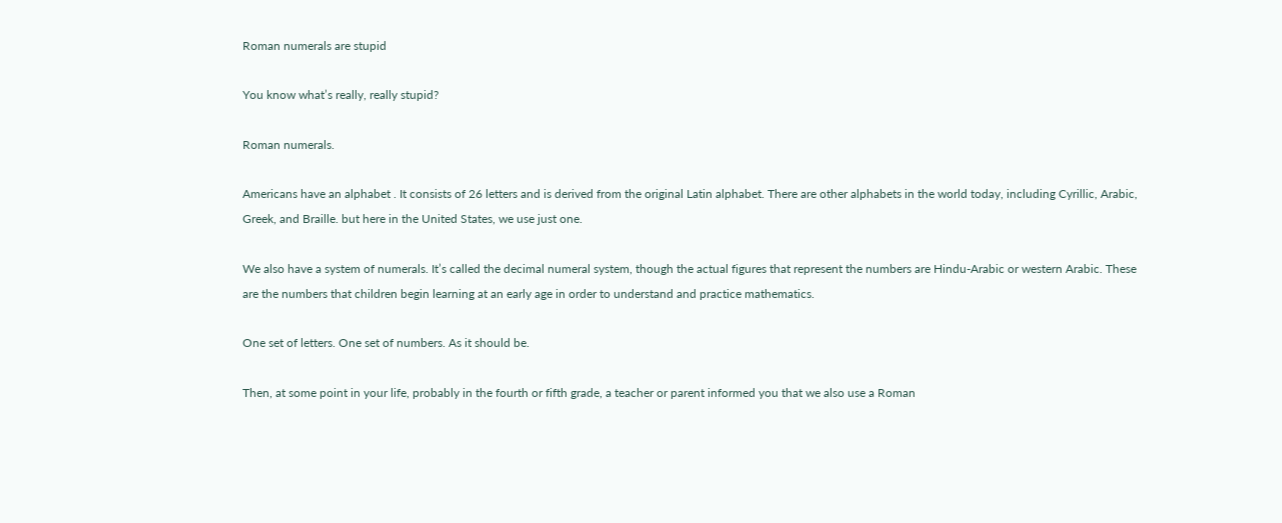Roman numerals are stupid

You know what’s really, really stupid?

Roman numerals.

Americans have an alphabet . It consists of 26 letters and is derived from the original Latin alphabet. There are other alphabets in the world today, including Cyrillic, Arabic, Greek, and Braille. but here in the United States, we use just one.

We also have a system of numerals. It’s called the decimal numeral system, though the actual figures that represent the numbers are Hindu-Arabic or western Arabic. These are the numbers that children begin learning at an early age in order to understand and practice mathematics.

One set of letters. One set of numbers. As it should be.

Then, at some point in your life, probably in the fourth or fifth grade, a teacher or parent informed you that we also use a Roman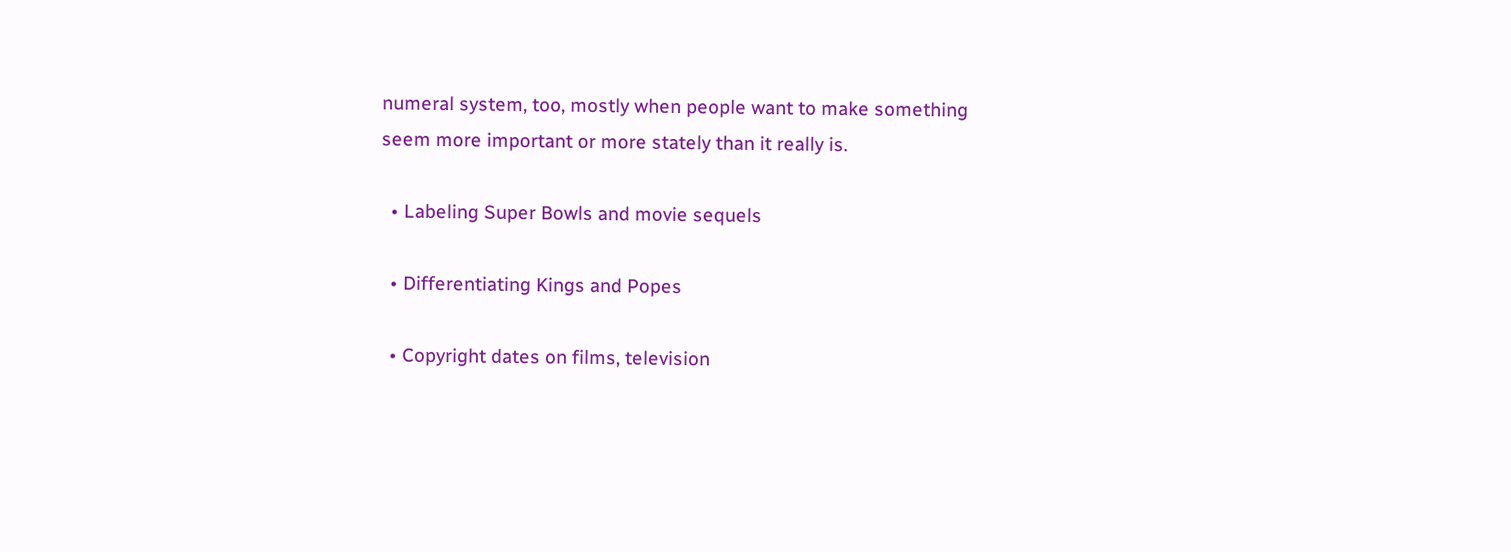numeral system, too, mostly when people want to make something seem more important or more stately than it really is.

  • Labeling Super Bowls and movie sequels

  • Differentiating Kings and Popes

  • Copyright dates on films, television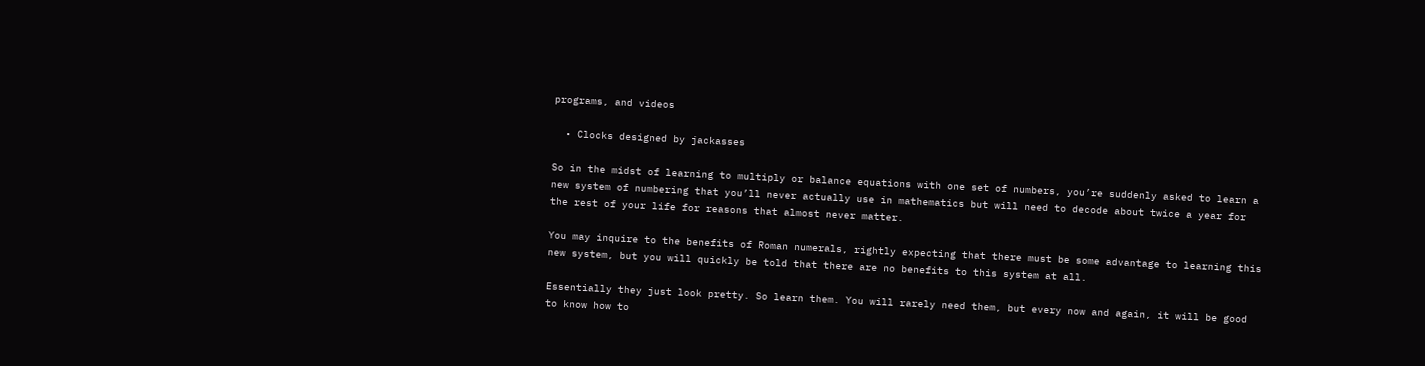programs, and videos

  • Clocks designed by jackasses

So in the midst of learning to multiply or balance equations with one set of numbers, you’re suddenly asked to learn a new system of numbering that you’ll never actually use in mathematics but will need to decode about twice a year for the rest of your life for reasons that almost never matter.

You may inquire to the benefits of Roman numerals, rightly expecting that there must be some advantage to learning this new system, but you will quickly be told that there are no benefits to this system at all.

Essentially they just look pretty. So learn them. You will rarely need them, but every now and again, it will be good to know how to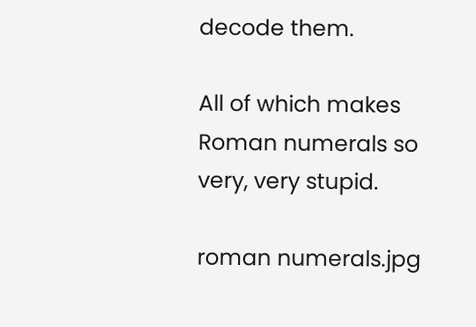decode them.

All of which makes Roman numerals so very, very stupid.

roman numerals.jpg